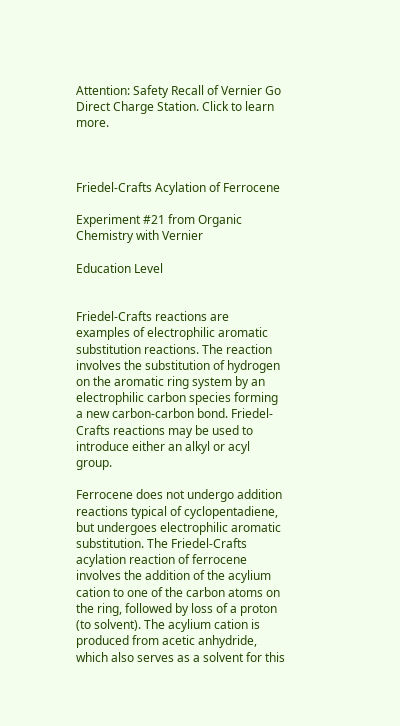Attention: Safety Recall of Vernier Go Direct Charge Station. Click to learn more.



Friedel-Crafts Acylation of Ferrocene

Experiment #21 from Organic Chemistry with Vernier

Education Level


Friedel-Crafts reactions are examples of electrophilic aromatic substitution reactions. The reaction involves the substitution of hydrogen on the aromatic ring system by an electrophilic carbon species forming a new carbon-carbon bond. Friedel-Crafts reactions may be used to introduce either an alkyl or acyl group.

Ferrocene does not undergo addition reactions typical of cyclopentadiene, but undergoes electrophilic aromatic substitution. The Friedel-Crafts acylation reaction of ferrocene involves the addition of the acylium cation to one of the carbon atoms on the ring, followed by loss of a proton (to solvent). The acylium cation is produced from acetic anhydride, which also serves as a solvent for this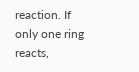reaction. If only one ring reacts,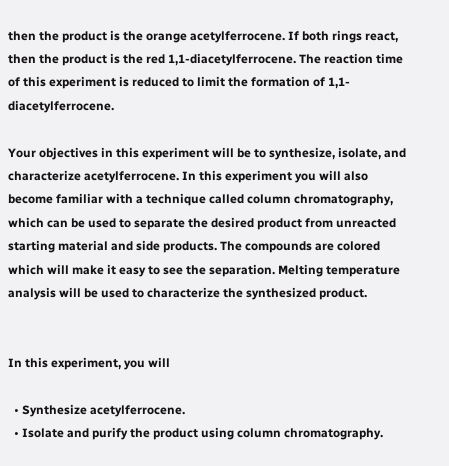then the product is the orange acetylferrocene. If both rings react, then the product is the red 1,1-diacetylferrocene. The reaction time of this experiment is reduced to limit the formation of 1,1-diacetylferrocene.

Your objectives in this experiment will be to synthesize, isolate, and characterize acetylferrocene. In this experiment you will also become familiar with a technique called column chromatography, which can be used to separate the desired product from unreacted starting material and side products. The compounds are colored which will make it easy to see the separation. Melting temperature analysis will be used to characterize the synthesized product.


In this experiment, you will

  • Synthesize acetylferrocene.
  • Isolate and purify the product using column chromatography.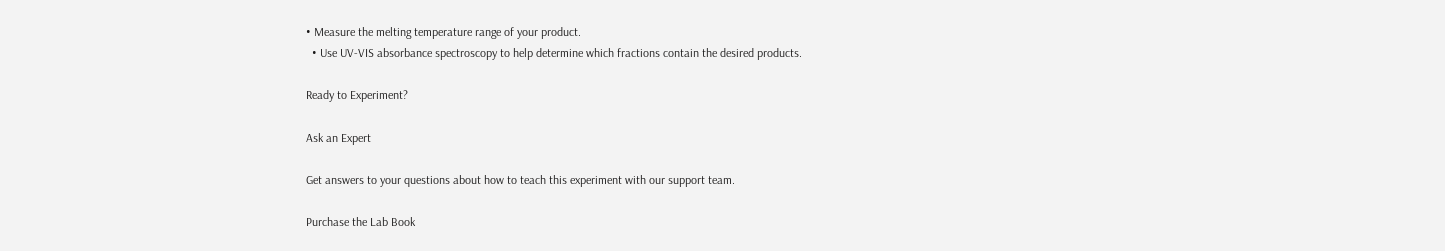• Measure the melting temperature range of your product.
  • Use UV-VIS absorbance spectroscopy to help determine which fractions contain the desired products.

Ready to Experiment?

Ask an Expert

Get answers to your questions about how to teach this experiment with our support team.

Purchase the Lab Book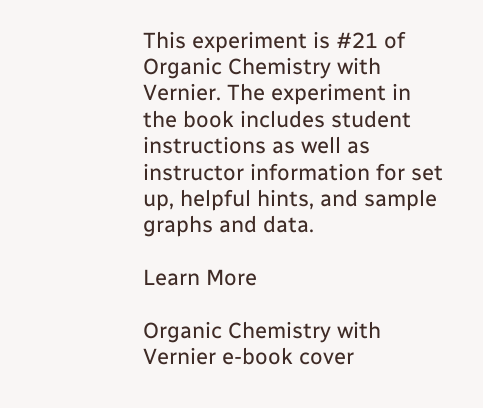This experiment is #21 of Organic Chemistry with Vernier. The experiment in the book includes student instructions as well as instructor information for set up, helpful hints, and sample graphs and data.

Learn More

Organic Chemistry with Vernier e-book cover